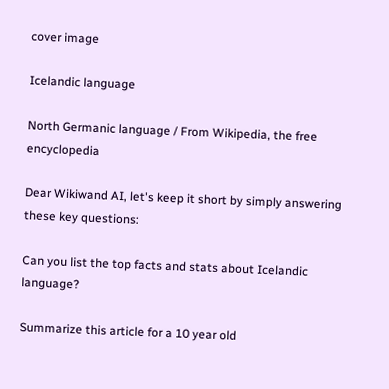cover image

Icelandic language

North Germanic language / From Wikipedia, the free encyclopedia

Dear Wikiwand AI, let's keep it short by simply answering these key questions:

Can you list the top facts and stats about Icelandic language?

Summarize this article for a 10 year old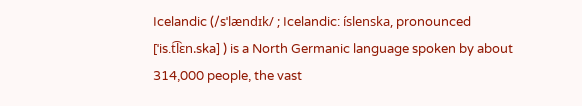Icelandic (/sˈlændɪk/ ; Icelandic: íslenska, pronounced [ˈis.t͡lɛn.ska] ) is a North Germanic language spoken by about 314,000 people, the vast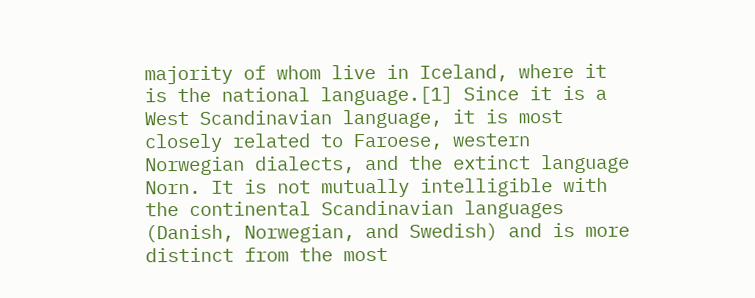majority of whom live in Iceland, where it is the national language.[1] Since it is a West Scandinavian language, it is most closely related to Faroese, western Norwegian dialects, and the extinct language Norn. It is not mutually intelligible with the continental Scandinavian languages (Danish, Norwegian, and Swedish) and is more distinct from the most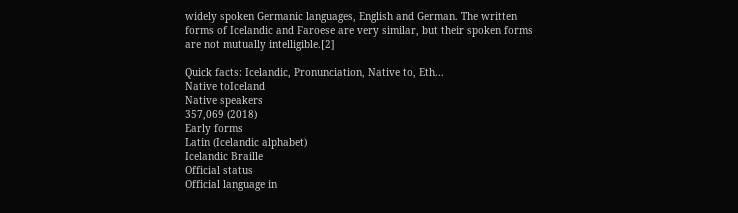widely spoken Germanic languages, English and German. The written forms of Icelandic and Faroese are very similar, but their spoken forms are not mutually intelligible.[2]

Quick facts: Icelandic, Pronunciation, Native to, Eth...
Native toIceland
Native speakers
357,069 (2018)
Early forms
Latin (Icelandic alphabet)
Icelandic Braille
Official status
Official language in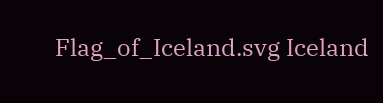Flag_of_Iceland.svg Iceland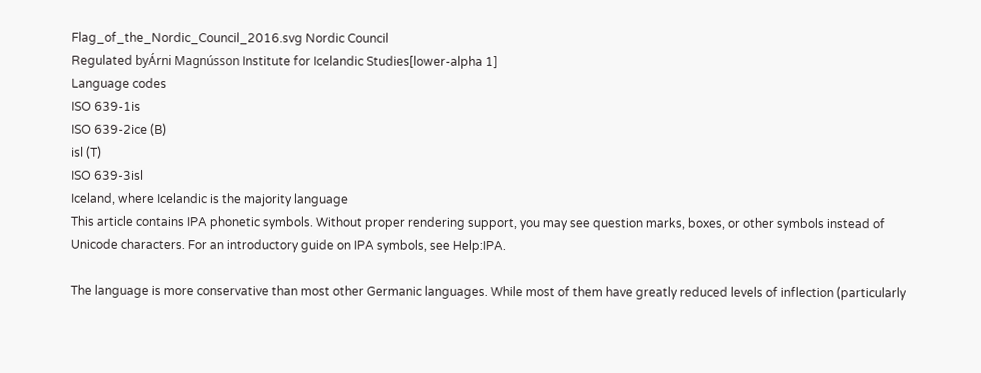Flag_of_the_Nordic_Council_2016.svg Nordic Council
Regulated byÁrni Magnússon Institute for Icelandic Studies[lower-alpha 1]
Language codes
ISO 639-1is
ISO 639-2ice (B)
isl (T)
ISO 639-3isl
Iceland, where Icelandic is the majority language
This article contains IPA phonetic symbols. Without proper rendering support, you may see question marks, boxes, or other symbols instead of Unicode characters. For an introductory guide on IPA symbols, see Help:IPA.

The language is more conservative than most other Germanic languages. While most of them have greatly reduced levels of inflection (particularly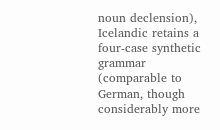noun declension), Icelandic retains a four-case synthetic grammar (comparable to German, though considerably more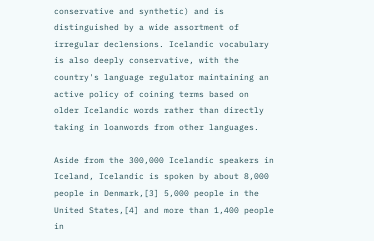conservative and synthetic) and is distinguished by a wide assortment of irregular declensions. Icelandic vocabulary is also deeply conservative, with the country's language regulator maintaining an active policy of coining terms based on older Icelandic words rather than directly taking in loanwords from other languages.

Aside from the 300,000 Icelandic speakers in Iceland, Icelandic is spoken by about 8,000 people in Denmark,[3] 5,000 people in the United States,[4] and more than 1,400 people in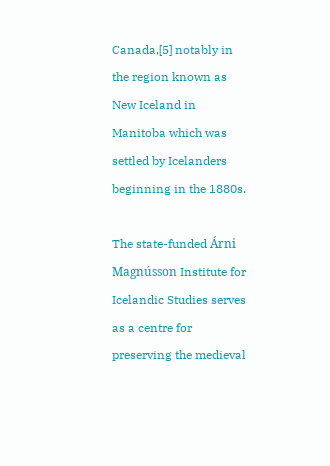Canada,[5] notably in the region known as New Iceland in Manitoba which was settled by Icelanders beginning in the 1880s.

The state-funded Árni Magnússon Institute for Icelandic Studies serves as a centre for preserving the medieval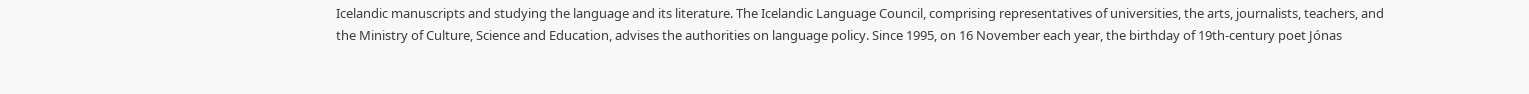Icelandic manuscripts and studying the language and its literature. The Icelandic Language Council, comprising representatives of universities, the arts, journalists, teachers, and the Ministry of Culture, Science and Education, advises the authorities on language policy. Since 1995, on 16 November each year, the birthday of 19th-century poet Jónas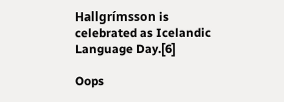Hallgrímsson is celebrated as Icelandic Language Day.[6]

Oops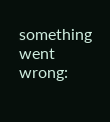something went wrong: